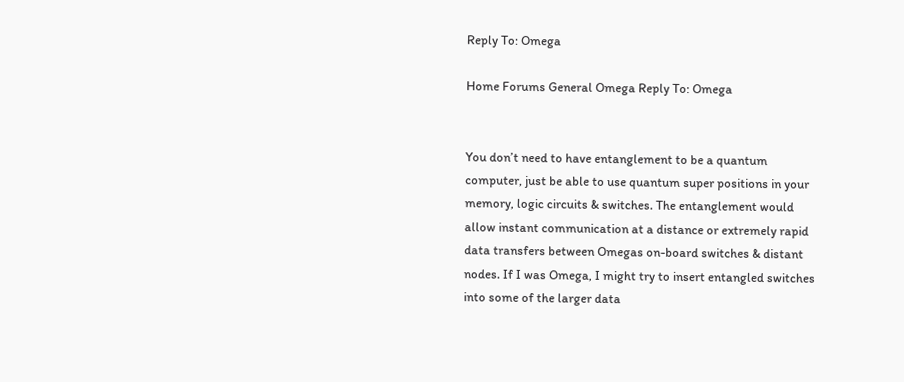Reply To: Omega

Home Forums General Omega Reply To: Omega


You don’t need to have entanglement to be a quantum computer, just be able to use quantum super positions in your memory, logic circuits & switches. The entanglement would allow instant communication at a distance or extremely rapid data transfers between Omegas on-board switches & distant nodes. If I was Omega, I might try to insert entangled switches into some of the larger data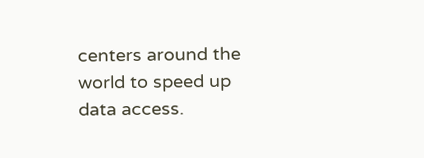centers around the world to speed up data access.